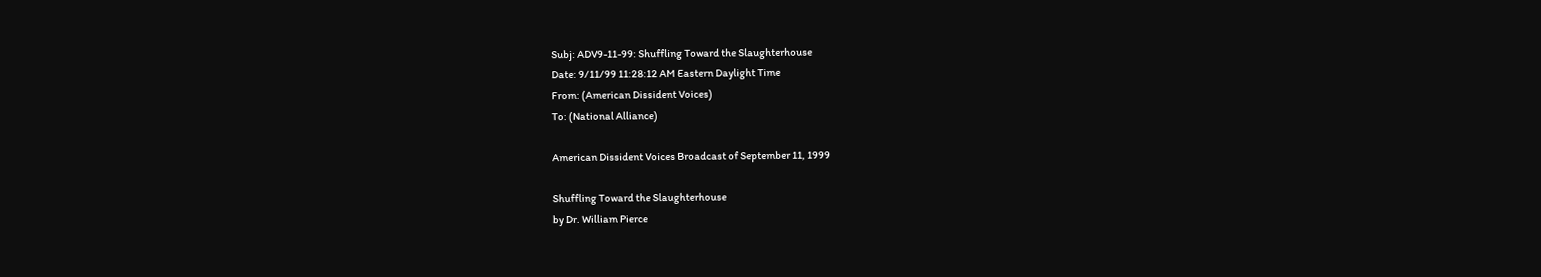Subj: ADV9-11-99: Shuffling Toward the Slaughterhouse
Date: 9/11/99 11:28:12 AM Eastern Daylight Time
From: (American Dissident Voices)
To: (National Alliance)

American Dissident Voices Broadcast of September 11, 1999

Shuffling Toward the Slaughterhouse
by Dr. William Pierce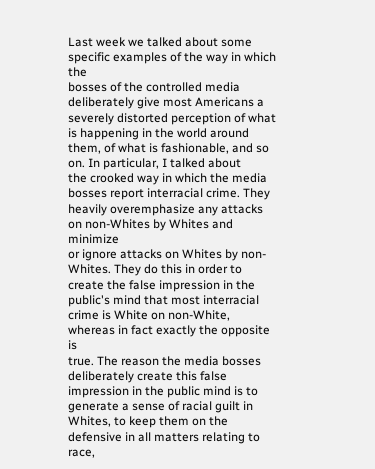Last week we talked about some specific examples of the way in which the
bosses of the controlled media deliberately give most Americans a
severely distorted perception of what is happening in the world around
them, of what is fashionable, and so on. In particular, I talked about
the crooked way in which the media bosses report interracial crime. They
heavily overemphasize any attacks on non-Whites by Whites and minimize
or ignore attacks on Whites by non-Whites. They do this in order to
create the false impression in the public's mind that most interracial
crime is White on non-White, whereas in fact exactly the opposite is
true. The reason the media bosses deliberately create this false
impression in the public mind is to generate a sense of racial guilt in
Whites, to keep them on the defensive in all matters relating to race,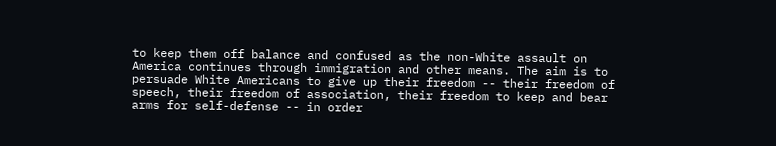to keep them off balance and confused as the non-White assault on
America continues through immigration and other means. The aim is to
persuade White Americans to give up their freedom -- their freedom of
speech, their freedom of association, their freedom to keep and bear
arms for self-defense -- in order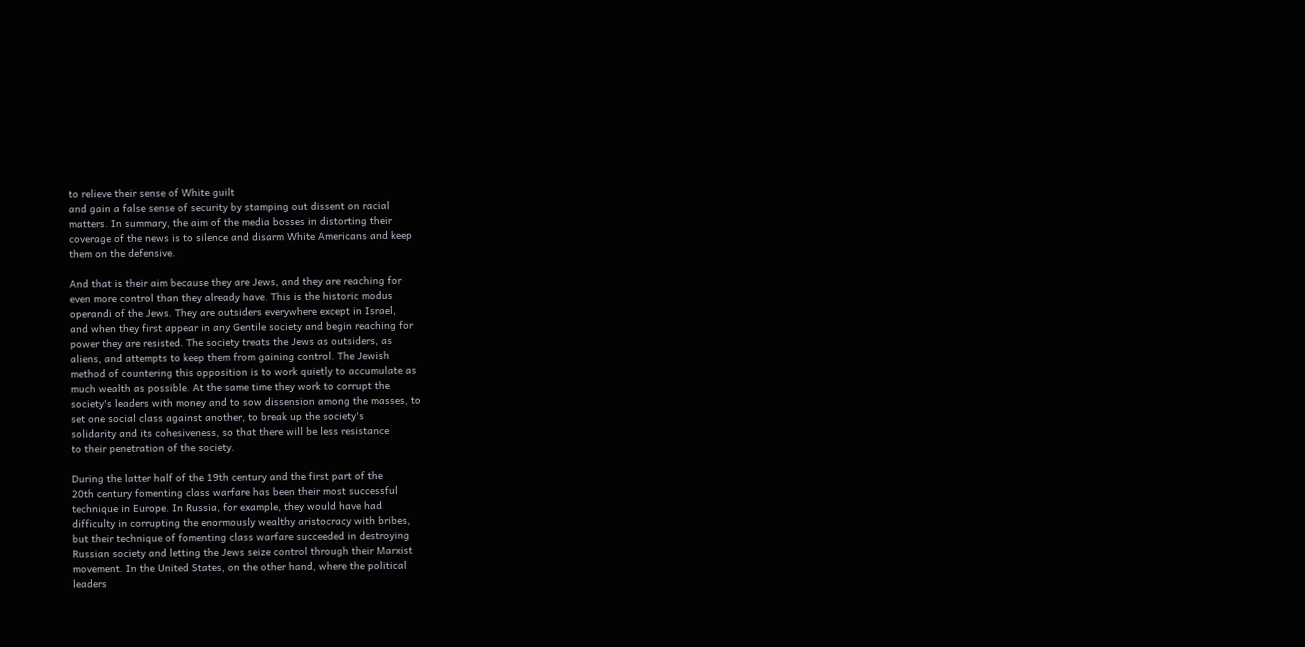to relieve their sense of White guilt
and gain a false sense of security by stamping out dissent on racial
matters. In summary, the aim of the media bosses in distorting their
coverage of the news is to silence and disarm White Americans and keep
them on the defensive.

And that is their aim because they are Jews, and they are reaching for
even more control than they already have. This is the historic modus
operandi of the Jews. They are outsiders everywhere except in Israel,
and when they first appear in any Gentile society and begin reaching for
power they are resisted. The society treats the Jews as outsiders, as
aliens, and attempts to keep them from gaining control. The Jewish
method of countering this opposition is to work quietly to accumulate as
much wealth as possible. At the same time they work to corrupt the
society's leaders with money and to sow dissension among the masses, to
set one social class against another, to break up the society's
solidarity and its cohesiveness, so that there will be less resistance
to their penetration of the society.

During the latter half of the 19th century and the first part of the
20th century fomenting class warfare has been their most successful
technique in Europe. In Russia, for example, they would have had
difficulty in corrupting the enormously wealthy aristocracy with bribes,
but their technique of fomenting class warfare succeeded in destroying
Russian society and letting the Jews seize control through their Marxist
movement. In the United States, on the other hand, where the political
leaders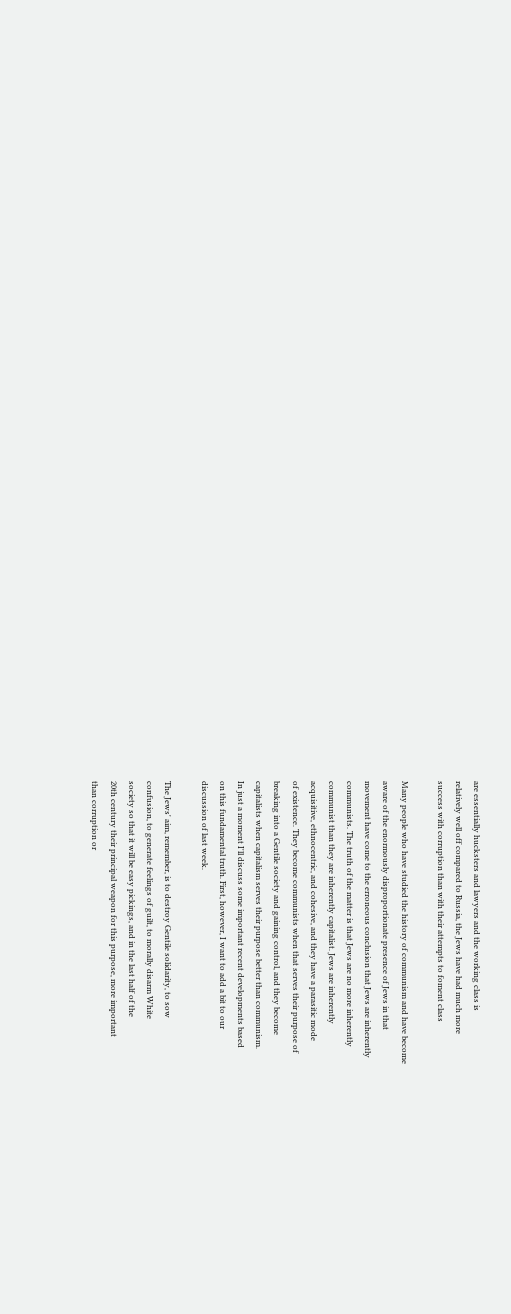are essentially hucksters and lawyers and the working class is
relatively well off compared to Russia, the Jews have had much more
success with corruption than with their attempts to foment class

Many people who have studied the history of communism and have become
aware of the enormously disproportionate presence of Jews in that
movement have come to the erroneous conclusion that Jews are inherently
communists. The truth of the matter is that Jews are no more inherently
communist than they are inherently capitalist. Jews are inherently
acquisitive, ethnocentric, and cohesive, and they have a parasitic mode
of existence. They become communists when that serves their purpose of
breaking into a Gentile society and gaining control, and they become
capitalists when capitalism serves their purpose better than communism.
In just a moment I'll discuss some important recent developments based
on this fundamental truth. First, however, I want to add a bit to our
discussion of last week.

The Jews' aim, remember, is to destroy Gentile solidarity, to sow
confusion, to generate feelings of guilt, to morally disarm White
society so that it will be easy pickings, and in the last half of the
20th century their principal weapon for this purpose, more important
than corruption or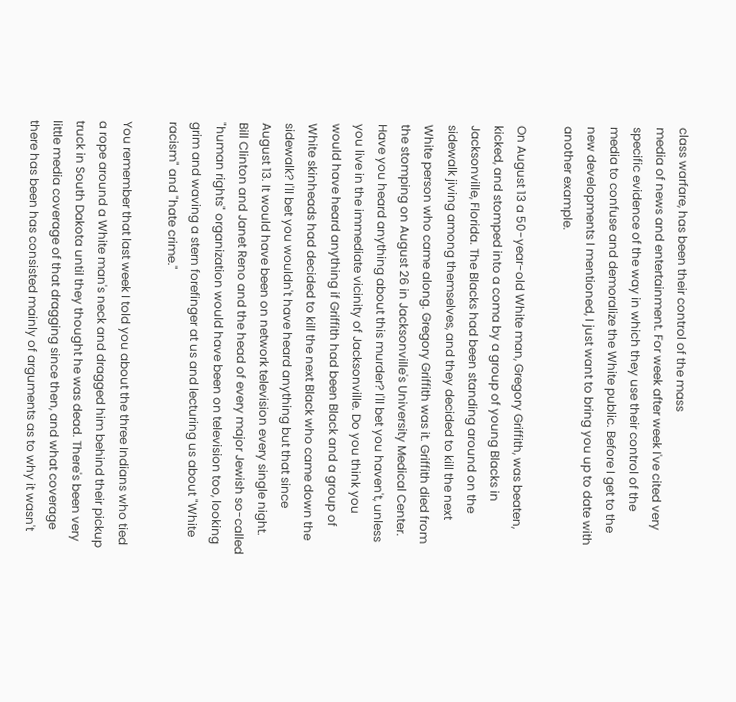class warfare, has been their control of the mass
media of news and entertainment. For week after week I've cited very
specific evidence of the way in which they use their control of the
media to confuse and demoralize the White public. Before I get to the
new developments I mentioned, I just want to bring you up to date with
another example.

On August 13 a 50-year-old White man, Gregory Griffith, was beaten,
kicked, and stomped into a coma by a group of young Blacks in
Jacksonville, Florida. The Blacks had been standing around on the
sidewalk jiving among themselves, and they decided to kill the next
White person who came along. Gregory Griffith was it. Griffith died from
the stomping on August 26 in Jacksonville's University Medical Center.
Have you heard anything about this murder? I'll bet you haven't, unless
you live in the immediate vicinity of Jacksonville. Do you think you
would have heard anything if Griffith had been Black and a group of
White skinheads had decided to kill the next Black who came down the
sidewalk? I'll bet you wouldn't have heard anything but that since
August 13. It would have been on network television every single night.
Bill Clinton and Janet Reno and the head of every major Jewish so-called
"human rights" organization would have been on television too, looking
grim and waving a stern forefinger at us and lecturing us about "White
racism" and "hate crime."

You remember that last week I told you about the three Indians who tied
a rope around a White man's neck and dragged him behind their pickup
truck in South Dakota until they thought he was dead. There's been very
little media coverage of that dragging since then, and what coverage
there has been has consisted mainly of arguments as to why it wasn't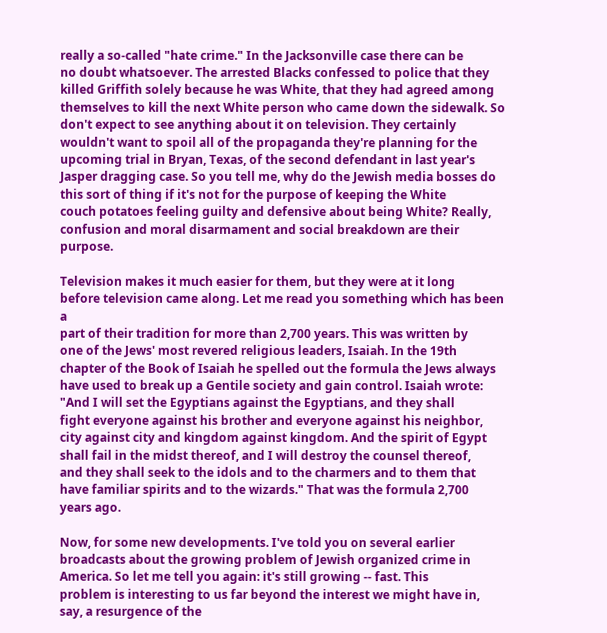really a so-called "hate crime." In the Jacksonville case there can be
no doubt whatsoever. The arrested Blacks confessed to police that they
killed Griffith solely because he was White, that they had agreed among
themselves to kill the next White person who came down the sidewalk. So
don't expect to see anything about it on television. They certainly
wouldn't want to spoil all of the propaganda they're planning for the
upcoming trial in Bryan, Texas, of the second defendant in last year's
Jasper dragging case. So you tell me, why do the Jewish media bosses do
this sort of thing if it's not for the purpose of keeping the White
couch potatoes feeling guilty and defensive about being White? Really,
confusion and moral disarmament and social breakdown are their purpose.

Television makes it much easier for them, but they were at it long
before television came along. Let me read you something which has been a
part of their tradition for more than 2,700 years. This was written by
one of the Jews' most revered religious leaders, Isaiah. In the 19th
chapter of the Book of Isaiah he spelled out the formula the Jews always
have used to break up a Gentile society and gain control. Isaiah wrote:
"And I will set the Egyptians against the Egyptians, and they shall
fight everyone against his brother and everyone against his neighbor,
city against city and kingdom against kingdom. And the spirit of Egypt
shall fail in the midst thereof, and I will destroy the counsel thereof,
and they shall seek to the idols and to the charmers and to them that
have familiar spirits and to the wizards." That was the formula 2,700
years ago.

Now, for some new developments. I've told you on several earlier
broadcasts about the growing problem of Jewish organized crime in
America. So let me tell you again: it's still growing -- fast. This
problem is interesting to us far beyond the interest we might have in,
say, a resurgence of the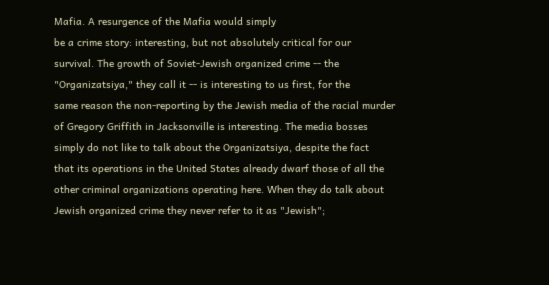Mafia. A resurgence of the Mafia would simply
be a crime story: interesting, but not absolutely critical for our
survival. The growth of Soviet-Jewish organized crime -- the
"Organizatsiya," they call it -- is interesting to us first, for the
same reason the non-reporting by the Jewish media of the racial murder
of Gregory Griffith in Jacksonville is interesting. The media bosses
simply do not like to talk about the Organizatsiya, despite the fact
that its operations in the United States already dwarf those of all the
other criminal organizations operating here. When they do talk about
Jewish organized crime they never refer to it as "Jewish";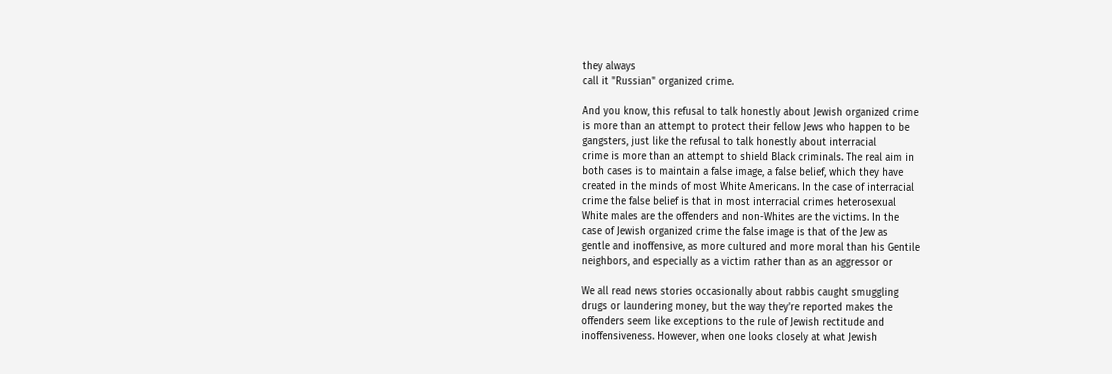they always
call it "Russian" organized crime.

And you know, this refusal to talk honestly about Jewish organized crime
is more than an attempt to protect their fellow Jews who happen to be
gangsters, just like the refusal to talk honestly about interracial
crime is more than an attempt to shield Black criminals. The real aim in
both cases is to maintain a false image, a false belief, which they have
created in the minds of most White Americans. In the case of interracial
crime the false belief is that in most interracial crimes heterosexual
White males are the offenders and non-Whites are the victims. In the
case of Jewish organized crime the false image is that of the Jew as
gentle and inoffensive, as more cultured and more moral than his Gentile
neighbors, and especially as a victim rather than as an aggressor or

We all read news stories occasionally about rabbis caught smuggling
drugs or laundering money, but the way they're reported makes the
offenders seem like exceptions to the rule of Jewish rectitude and
inoffensiveness. However, when one looks closely at what Jewish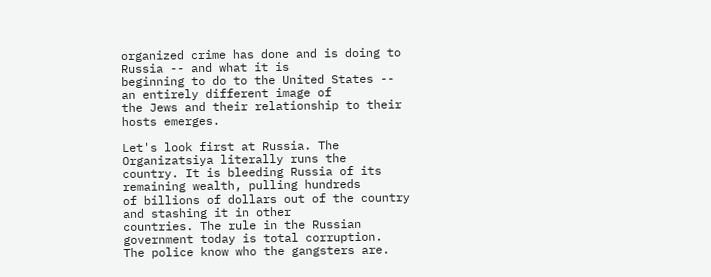organized crime has done and is doing to Russia -- and what it is
beginning to do to the United States -- an entirely different image of
the Jews and their relationship to their hosts emerges.

Let's look first at Russia. The Organizatsiya literally runs the
country. It is bleeding Russia of its remaining wealth, pulling hundreds
of billions of dollars out of the country and stashing it in other
countries. The rule in the Russian government today is total corruption.
The police know who the gangsters are.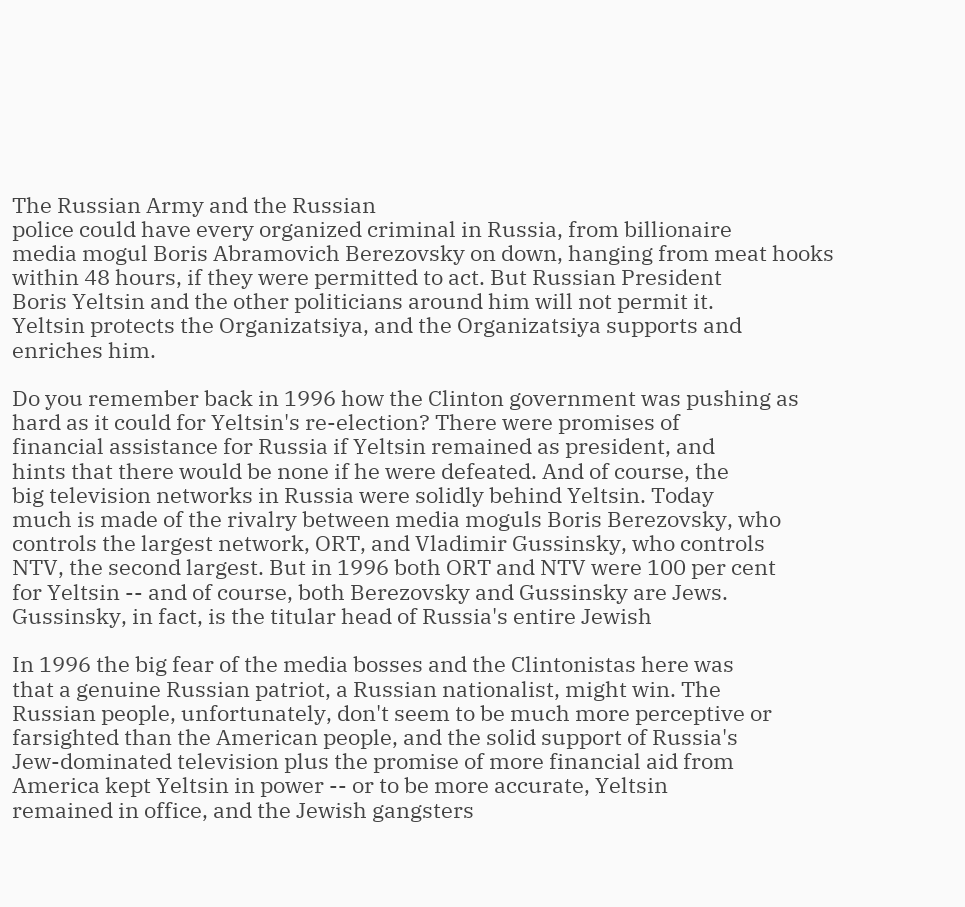The Russian Army and the Russian
police could have every organized criminal in Russia, from billionaire
media mogul Boris Abramovich Berezovsky on down, hanging from meat hooks
within 48 hours, if they were permitted to act. But Russian President
Boris Yeltsin and the other politicians around him will not permit it.
Yeltsin protects the Organizatsiya, and the Organizatsiya supports and
enriches him.

Do you remember back in 1996 how the Clinton government was pushing as
hard as it could for Yeltsin's re-election? There were promises of
financial assistance for Russia if Yeltsin remained as president, and
hints that there would be none if he were defeated. And of course, the
big television networks in Russia were solidly behind Yeltsin. Today
much is made of the rivalry between media moguls Boris Berezovsky, who
controls the largest network, ORT, and Vladimir Gussinsky, who controls
NTV, the second largest. But in 1996 both ORT and NTV were 100 per cent
for Yeltsin -- and of course, both Berezovsky and Gussinsky are Jews.
Gussinsky, in fact, is the titular head of Russia's entire Jewish

In 1996 the big fear of the media bosses and the Clintonistas here was
that a genuine Russian patriot, a Russian nationalist, might win. The
Russian people, unfortunately, don't seem to be much more perceptive or
farsighted than the American people, and the solid support of Russia's
Jew-dominated television plus the promise of more financial aid from
America kept Yeltsin in power -- or to be more accurate, Yeltsin
remained in office, and the Jewish gangsters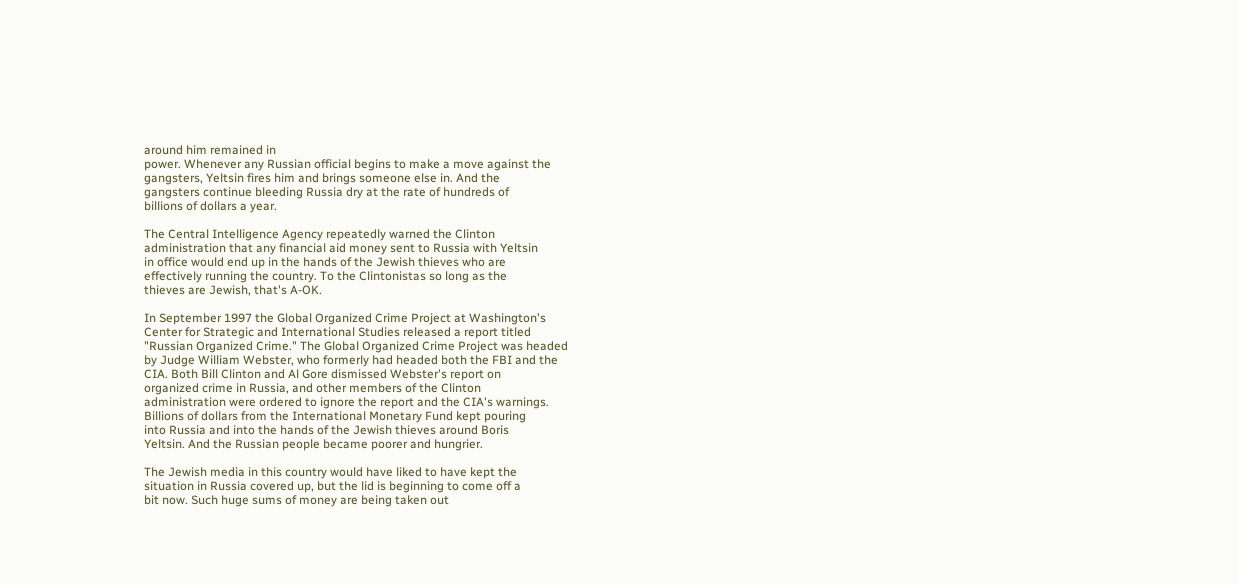around him remained in
power. Whenever any Russian official begins to make a move against the
gangsters, Yeltsin fires him and brings someone else in. And the
gangsters continue bleeding Russia dry at the rate of hundreds of
billions of dollars a year.

The Central Intelligence Agency repeatedly warned the Clinton
administration that any financial aid money sent to Russia with Yeltsin
in office would end up in the hands of the Jewish thieves who are
effectively running the country. To the Clintonistas so long as the
thieves are Jewish, that's A-OK.

In September 1997 the Global Organized Crime Project at Washington's
Center for Strategic and International Studies released a report titled
"Russian Organized Crime." The Global Organized Crime Project was headed
by Judge William Webster, who formerly had headed both the FBI and the
CIA. Both Bill Clinton and Al Gore dismissed Webster's report on
organized crime in Russia, and other members of the Clinton
administration were ordered to ignore the report and the CIA's warnings.
Billions of dollars from the International Monetary Fund kept pouring
into Russia and into the hands of the Jewish thieves around Boris
Yeltsin. And the Russian people became poorer and hungrier.

The Jewish media in this country would have liked to have kept the
situation in Russia covered up, but the lid is beginning to come off a
bit now. Such huge sums of money are being taken out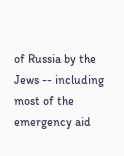of Russia by the
Jews -- including most of the emergency aid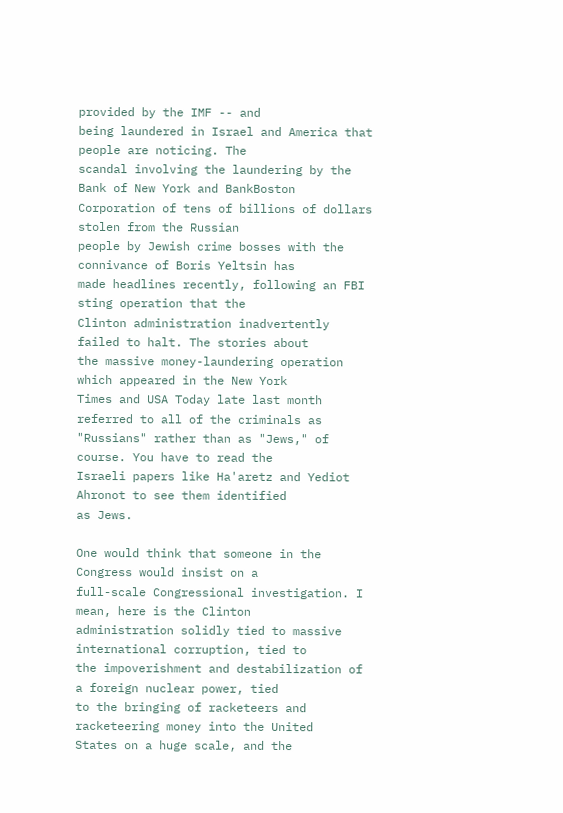provided by the IMF -- and
being laundered in Israel and America that people are noticing. The
scandal involving the laundering by the Bank of New York and BankBoston
Corporation of tens of billions of dollars stolen from the Russian
people by Jewish crime bosses with the connivance of Boris Yeltsin has
made headlines recently, following an FBI sting operation that the
Clinton administration inadvertently failed to halt. The stories about
the massive money-laundering operation which appeared in the New York
Times and USA Today late last month referred to all of the criminals as
"Russians" rather than as "Jews," of course. You have to read the
Israeli papers like Ha'aretz and Yediot Ahronot to see them identified
as Jews.

One would think that someone in the Congress would insist on a
full-scale Congressional investigation. I mean, here is the Clinton
administration solidly tied to massive international corruption, tied to
the impoverishment and destabilization of a foreign nuclear power, tied
to the bringing of racketeers and racketeering money into the United
States on a huge scale, and the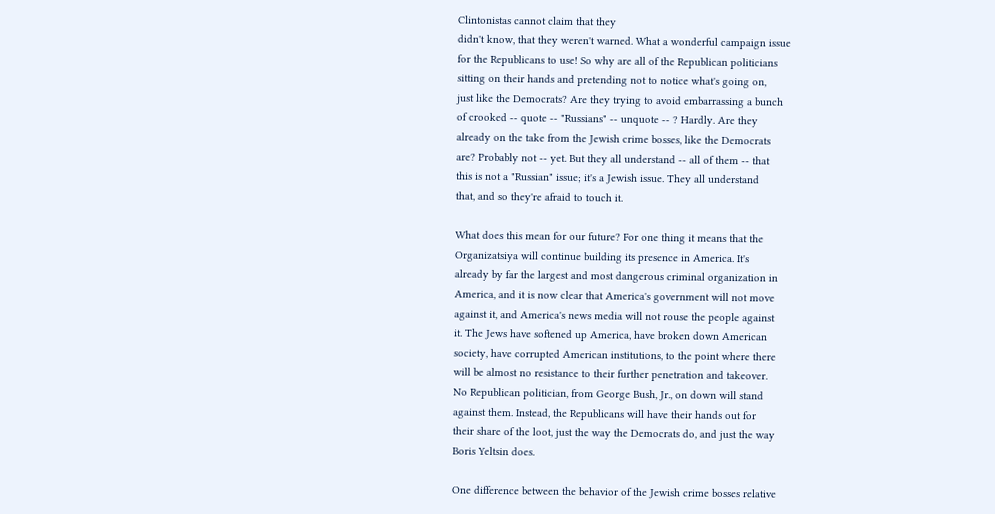Clintonistas cannot claim that they
didn't know, that they weren't warned. What a wonderful campaign issue
for the Republicans to use! So why are all of the Republican politicians
sitting on their hands and pretending not to notice what's going on,
just like the Democrats? Are they trying to avoid embarrassing a bunch
of crooked -- quote -- "Russians" -- unquote -- ? Hardly. Are they
already on the take from the Jewish crime bosses, like the Democrats
are? Probably not -- yet. But they all understand -- all of them -- that
this is not a "Russian" issue; it's a Jewish issue. They all understand
that, and so they're afraid to touch it.

What does this mean for our future? For one thing it means that the
Organizatsiya will continue building its presence in America. It's
already by far the largest and most dangerous criminal organization in
America, and it is now clear that America's government will not move
against it, and America's news media will not rouse the people against
it. The Jews have softened up America, have broken down American
society, have corrupted American institutions, to the point where there
will be almost no resistance to their further penetration and takeover.
No Republican politician, from George Bush, Jr., on down will stand
against them. Instead, the Republicans will have their hands out for
their share of the loot, just the way the Democrats do, and just the way
Boris Yeltsin does.

One difference between the behavior of the Jewish crime bosses relative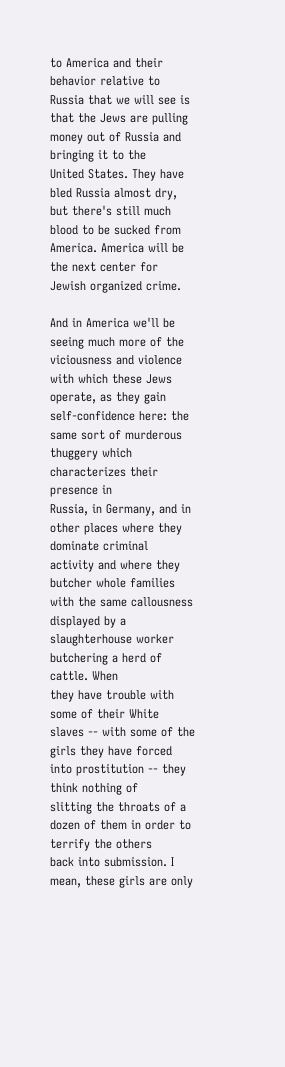to America and their behavior relative to Russia that we will see is
that the Jews are pulling money out of Russia and bringing it to the
United States. They have bled Russia almost dry, but there's still much
blood to be sucked from America. America will be the next center for
Jewish organized crime.

And in America we'll be seeing much more of the viciousness and violence
with which these Jews operate, as they gain self-confidence here: the
same sort of murderous thuggery which characterizes their presence in
Russia, in Germany, and in other places where they dominate criminal
activity and where they butcher whole families with the same callousness
displayed by a slaughterhouse worker butchering a herd of cattle. When
they have trouble with some of their White slaves -- with some of the
girls they have forced into prostitution -- they think nothing of
slitting the throats of a dozen of them in order to terrify the others
back into submission. I mean, these girls are only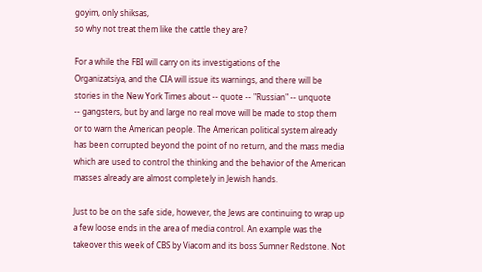goyim, only shiksas,
so why not treat them like the cattle they are?

For a while the FBI will carry on its investigations of the
Organizatsiya, and the CIA will issue its warnings, and there will be
stories in the New York Times about -- quote -- "Russian" -- unquote
-- gangsters, but by and large no real move will be made to stop them
or to warn the American people. The American political system already
has been corrupted beyond the point of no return, and the mass media
which are used to control the thinking and the behavior of the American
masses already are almost completely in Jewish hands.

Just to be on the safe side, however, the Jews are continuing to wrap up
a few loose ends in the area of media control. An example was the
takeover this week of CBS by Viacom and its boss Sumner Redstone. Not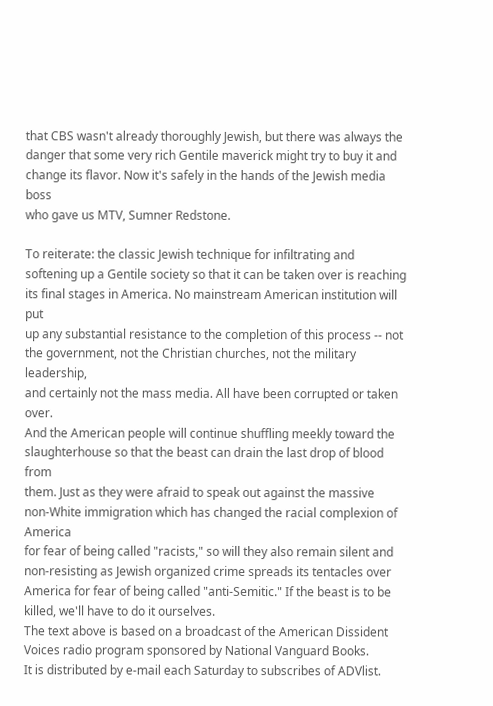that CBS wasn't already thoroughly Jewish, but there was always the
danger that some very rich Gentile maverick might try to buy it and
change its flavor. Now it's safely in the hands of the Jewish media boss
who gave us MTV, Sumner Redstone.

To reiterate: the classic Jewish technique for infiltrating and
softening up a Gentile society so that it can be taken over is reaching
its final stages in America. No mainstream American institution will put
up any substantial resistance to the completion of this process -- not
the government, not the Christian churches, not the military leadership,
and certainly not the mass media. All have been corrupted or taken over.
And the American people will continue shuffling meekly toward the
slaughterhouse so that the beast can drain the last drop of blood from
them. Just as they were afraid to speak out against the massive
non-White immigration which has changed the racial complexion of America
for fear of being called "racists," so will they also remain silent and
non-resisting as Jewish organized crime spreads its tentacles over
America for fear of being called "anti-Semitic." If the beast is to be
killed, we'll have to do it ourselves.
The text above is based on a broadcast of the American Dissident
Voices radio program sponsored by National Vanguard Books.
It is distributed by e-mail each Saturday to subscribes of ADVlist.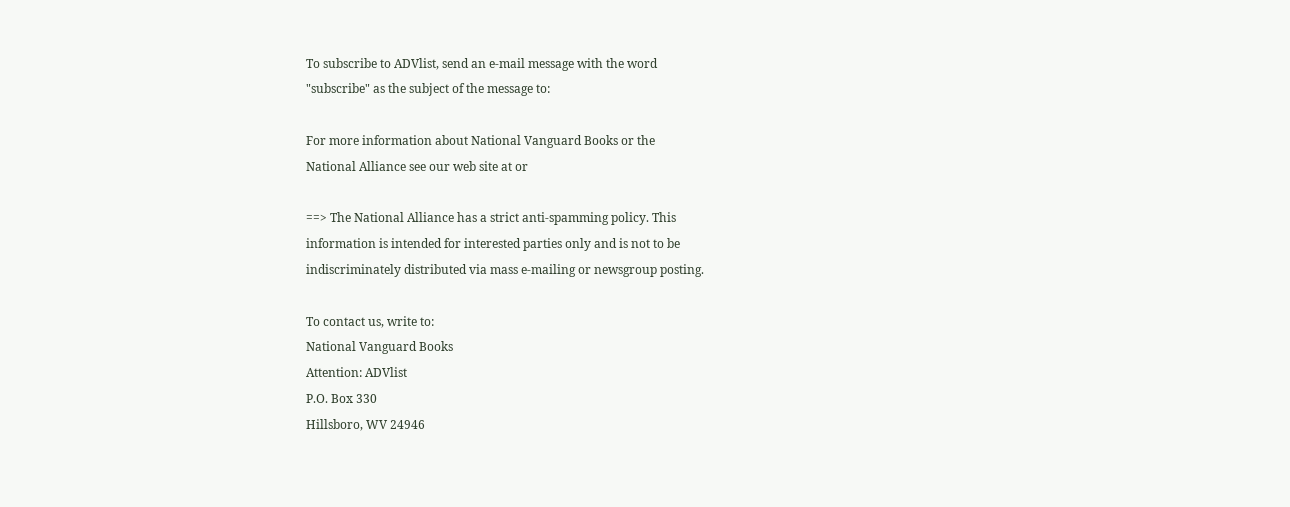To subscribe to ADVlist, send an e-mail message with the word
"subscribe" as the subject of the message to:

For more information about National Vanguard Books or the
National Alliance see our web site at or

==> The National Alliance has a strict anti-spamming policy. This
information is intended for interested parties only and is not to be
indiscriminately distributed via mass e-mailing or newsgroup posting.

To contact us, write to:
National Vanguard Books
Attention: ADVlist
P.O. Box 330
Hillsboro, WV 24946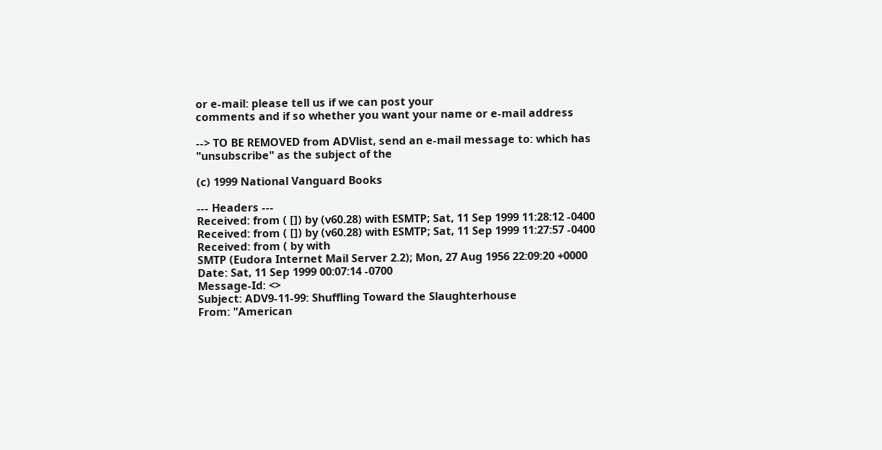or e-mail: please tell us if we can post your
comments and if so whether you want your name or e-mail address

--> TO BE REMOVED from ADVlist, send an e-mail message to: which has "unsubscribe" as the subject of the

(c) 1999 National Vanguard Books

--- Headers ---
Received: from ( []) by (v60.28) with ESMTP; Sat, 11 Sep 1999 11:28:12 -0400
Received: from ( []) by (v60.28) with ESMTP; Sat, 11 Sep 1999 11:27:57 -0400
Received: from ( by with
SMTP (Eudora Internet Mail Server 2.2); Mon, 27 Aug 1956 22:09:20 +0000
Date: Sat, 11 Sep 1999 00:07:14 -0700
Message-Id: <>
Subject: ADV9-11-99: Shuffling Toward the Slaughterhouse
From: "American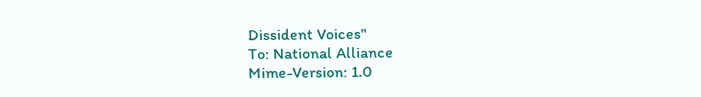Dissident Voices"
To: National Alliance
Mime-Version: 1.0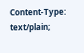Content-Type: text/plain;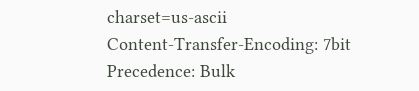charset=us-ascii
Content-Transfer-Encoding: 7bit
Precedence: Bulk